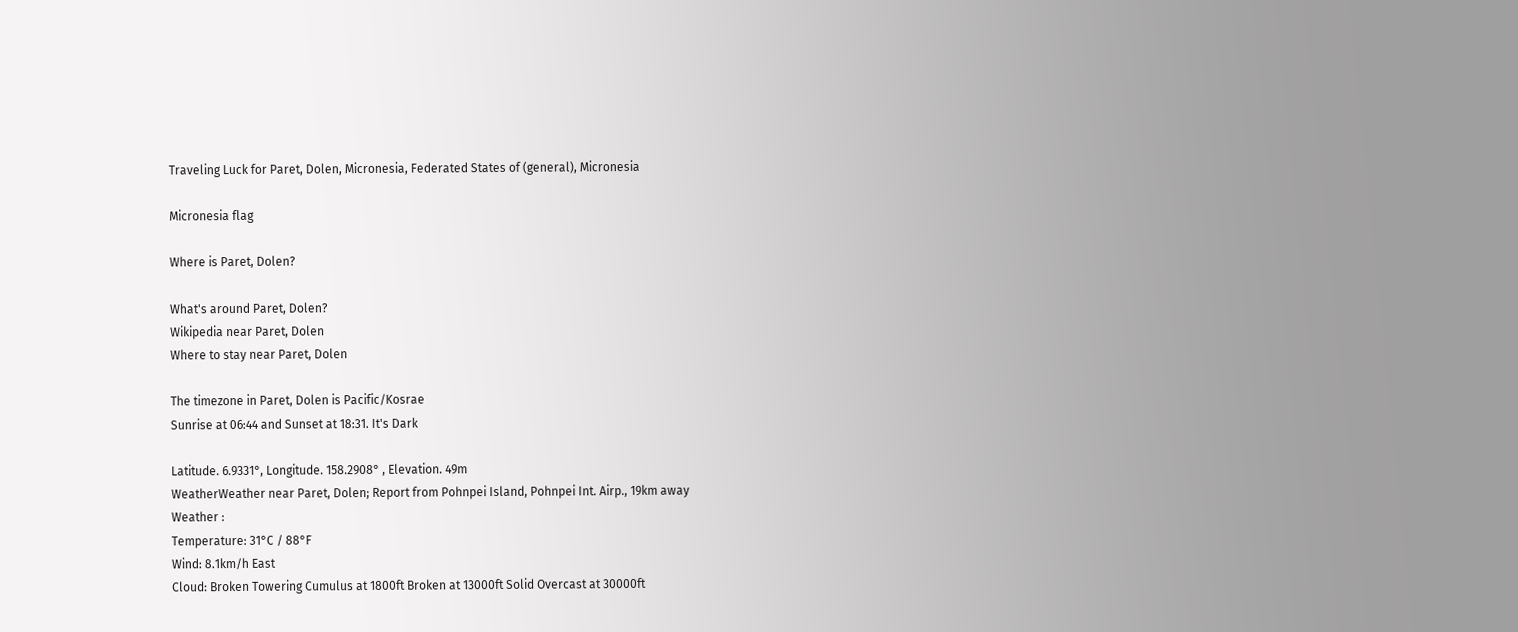Traveling Luck for Paret, Dolen, Micronesia, Federated States of (general), Micronesia

Micronesia flag

Where is Paret, Dolen?

What's around Paret, Dolen?
Wikipedia near Paret, Dolen
Where to stay near Paret, Dolen

The timezone in Paret, Dolen is Pacific/Kosrae
Sunrise at 06:44 and Sunset at 18:31. It's Dark

Latitude. 6.9331°, Longitude. 158.2908° , Elevation. 49m
WeatherWeather near Paret, Dolen; Report from Pohnpei Island, Pohnpei Int. Airp., 19km away
Weather :
Temperature: 31°C / 88°F
Wind: 8.1km/h East
Cloud: Broken Towering Cumulus at 1800ft Broken at 13000ft Solid Overcast at 30000ft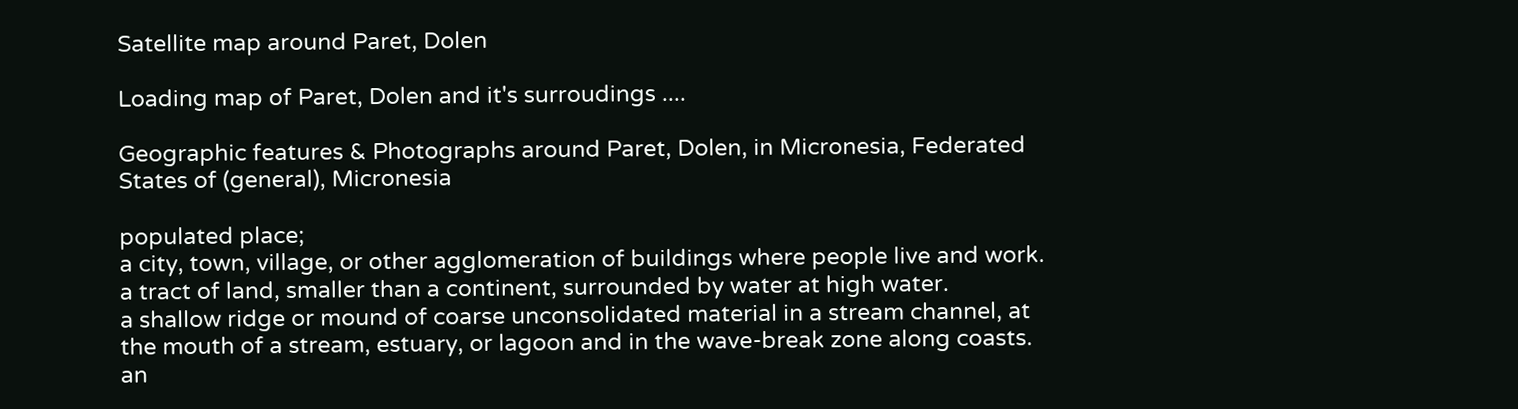Satellite map around Paret, Dolen

Loading map of Paret, Dolen and it's surroudings ....

Geographic features & Photographs around Paret, Dolen, in Micronesia, Federated States of (general), Micronesia

populated place;
a city, town, village, or other agglomeration of buildings where people live and work.
a tract of land, smaller than a continent, surrounded by water at high water.
a shallow ridge or mound of coarse unconsolidated material in a stream channel, at the mouth of a stream, estuary, or lagoon and in the wave-break zone along coasts.
an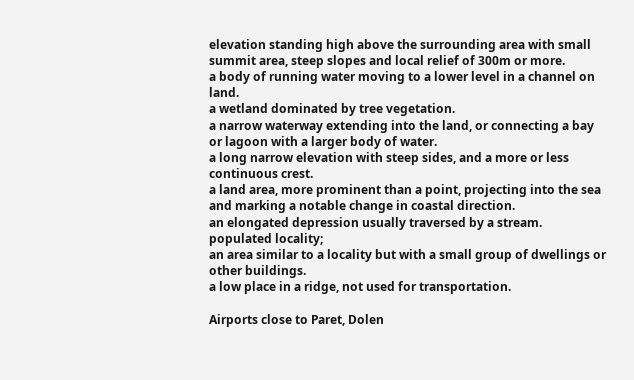elevation standing high above the surrounding area with small summit area, steep slopes and local relief of 300m or more.
a body of running water moving to a lower level in a channel on land.
a wetland dominated by tree vegetation.
a narrow waterway extending into the land, or connecting a bay or lagoon with a larger body of water.
a long narrow elevation with steep sides, and a more or less continuous crest.
a land area, more prominent than a point, projecting into the sea and marking a notable change in coastal direction.
an elongated depression usually traversed by a stream.
populated locality;
an area similar to a locality but with a small group of dwellings or other buildings.
a low place in a ridge, not used for transportation.

Airports close to Paret, Dolen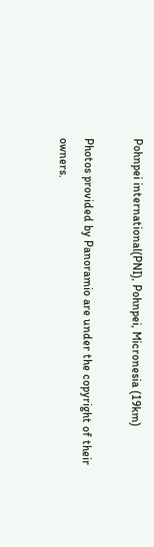Pohnpei international(PNI), Pohnpei, Micronesia (19km)

Photos provided by Panoramio are under the copyright of their owners.